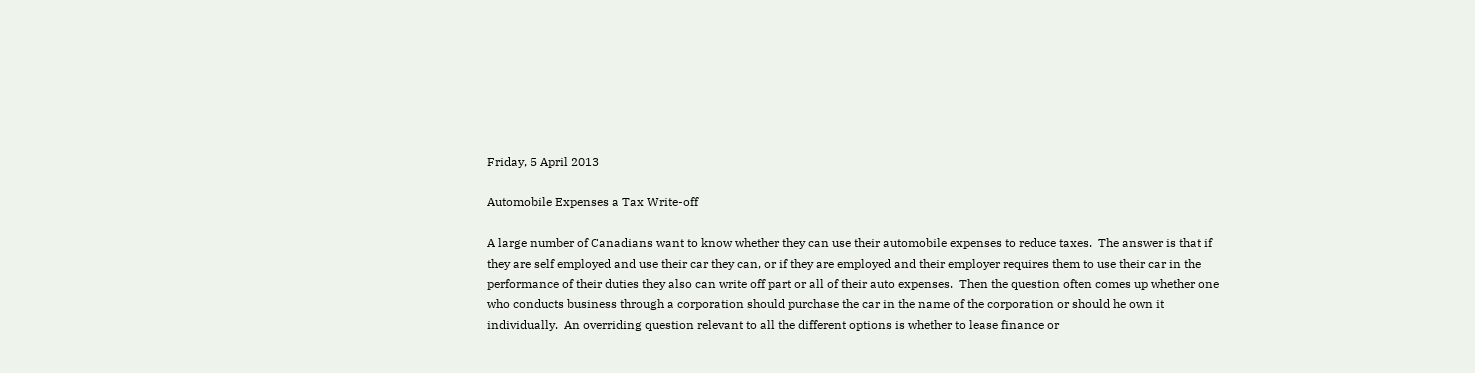Friday, 5 April 2013

Automobile Expenses a Tax Write-off

A large number of Canadians want to know whether they can use their automobile expenses to reduce taxes.  The answer is that if they are self employed and use their car they can, or if they are employed and their employer requires them to use their car in the performance of their duties they also can write off part or all of their auto expenses.  Then the question often comes up whether one who conducts business through a corporation should purchase the car in the name of the corporation or should he own it individually.  An overriding question relevant to all the different options is whether to lease finance or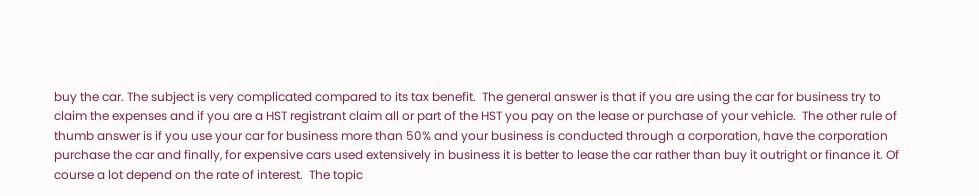buy the car. The subject is very complicated compared to its tax benefit.  The general answer is that if you are using the car for business try to claim the expenses and if you are a HST registrant claim all or part of the HST you pay on the lease or purchase of your vehicle.  The other rule of thumb answer is if you use your car for business more than 50% and your business is conducted through a corporation, have the corporation purchase the car and finally, for expensive cars used extensively in business it is better to lease the car rather than buy it outright or finance it. Of course a lot depend on the rate of interest.  The topic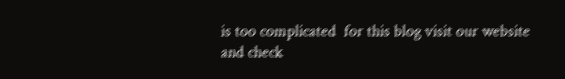is too complicated  for this blog visit our website and check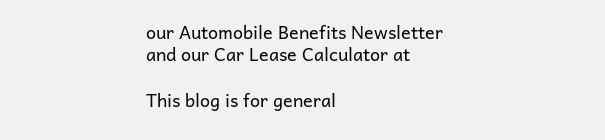our Automobile Benefits Newsletter  and our Car Lease Calculator at

This blog is for general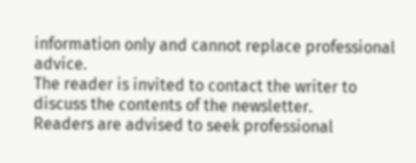information only and cannot replace professional advice.
The reader is invited to contact the writer to discuss the contents of the newsletter.
Readers are advised to seek professional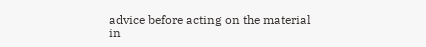advice before acting on the material
in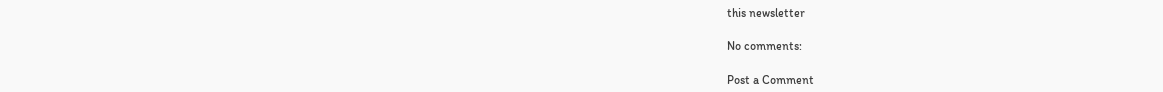this newsletter

No comments:

Post a Comment